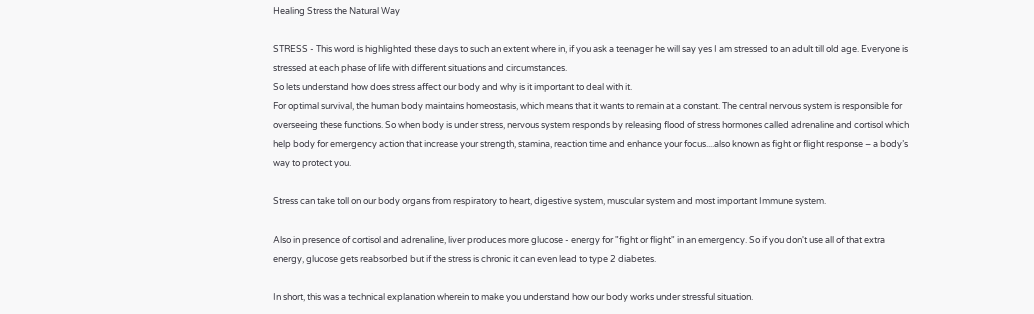Healing Stress the Natural Way

STRESS - This word is highlighted these days to such an extent where in, if you ask a teenager he will say yes I am stressed to an adult till old age. Everyone is stressed at each phase of life with different situations and circumstances.
So lets understand how does stress affect our body and why is it important to deal with it.
For optimal survival, the human body maintains homeostasis, which means that it wants to remain at a constant. The central nervous system is responsible for overseeing these functions. So when body is under stress, nervous system responds by releasing flood of stress hormones called adrenaline and cortisol which help body for emergency action that increase your strength, stamina, reaction time and enhance your focus....also known as fight or flight response – a body’s way to protect you.

Stress can take toll on our body organs from respiratory to heart, digestive system, muscular system and most important Immune system.

Also in presence of cortisol and adrenaline, liver produces more glucose - energy for "fight or flight" in an emergency. So if you don't use all of that extra energy, glucose gets reabsorbed but if the stress is chronic it can even lead to type 2 diabetes.

In short, this was a technical explanation wherein to make you understand how our body works under stressful situation.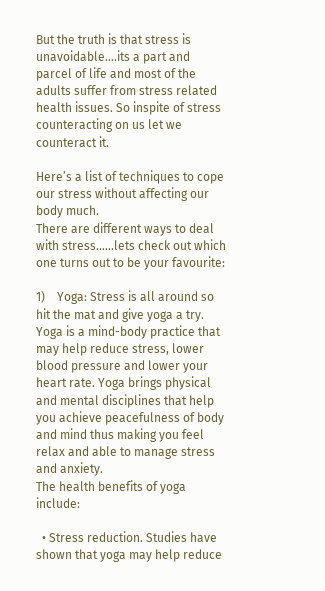But the truth is that stress is unavoidable....its a part and parcel of life and most of the adults suffer from stress related health issues. So inspite of stress counteracting on us let we counteract it.

Here’s a list of techniques to cope our stress without affecting our body much.
There are different ways to deal with stress......lets check out which one turns out to be your favourite:

1)    Yoga: Stress is all around so hit the mat and give yoga a try.
Yoga is a mind-body practice that may help reduce stress, lower blood pressure and lower your heart rate. Yoga brings physical and mental disciplines that help you achieve peacefulness of body and mind thus making you feel relax and able to manage stress and anxiety.
The health benefits of yoga include:

  • Stress reduction. Studies have shown that yoga may help reduce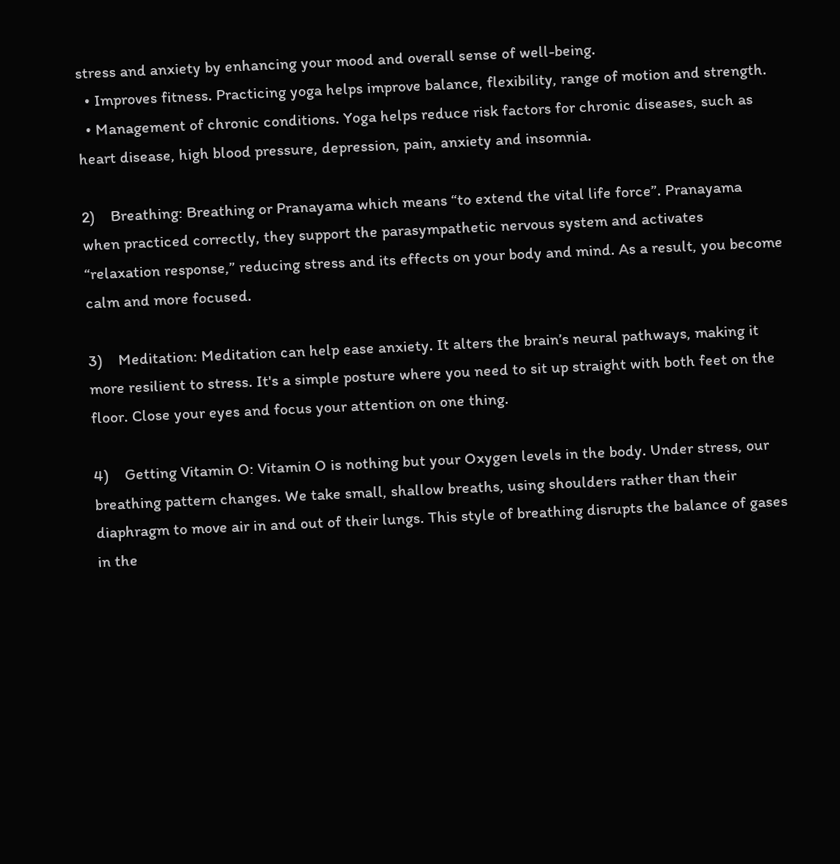stress and anxiety by enhancing your mood and overall sense of well-being.
  • Improves fitness. Practicing yoga helps improve balance, flexibility, range of motion and strength.
  • Management of chronic conditions. Yoga helps reduce risk factors for chronic diseases, such as heart disease, high blood pressure, depression, pain, anxiety and insomnia.

2)    Breathing: Breathing or Pranayama which means “to extend the vital life force”. Pranayama when practiced correctly, they support the parasympathetic nervous system and activates “relaxation response,” reducing stress and its effects on your body and mind. As a result, you become calm and more focused.

3)    Meditation: Meditation can help ease anxiety. It alters the brain’s neural pathways, making it more resilient to stress. It's a simple posture where you need to sit up straight with both feet on the floor. Close your eyes and focus your attention on one thing.

4)    Getting Vitamin O: Vitamin O is nothing but your Oxygen levels in the body. Under stress, our breathing pattern changes. We take small, shallow breaths, using shoulders rather than their diaphragm to move air in and out of their lungs. This style of breathing disrupts the balance of gases in the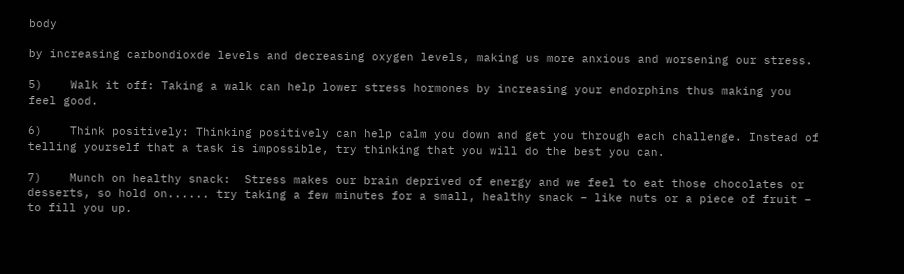body

by increasing carbondioxde levels and decreasing oxygen levels, making us more anxious and worsening our stress.

5)    Walk it off: Taking a walk can help lower stress hormones by increasing your endorphins thus making you feel good.

6)    Think positively: Thinking positively can help calm you down and get you through each challenge. Instead of telling yourself that a task is impossible, try thinking that you will do the best you can.

7)    Munch on healthy snack:  Stress makes our brain deprived of energy and we feel to eat those chocolates or desserts, so hold on...... try taking a few minutes for a small, healthy snack – like nuts or a piece of fruit – to fill you up.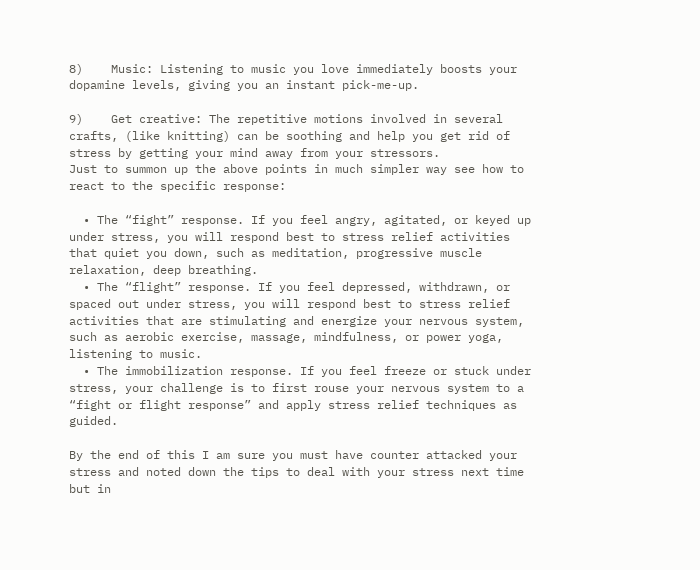8)    Music: Listening to music you love immediately boosts your dopamine levels, giving you an instant pick-me-up.

9)    Get creative: The repetitive motions involved in several crafts, (like knitting) can be soothing and help you get rid of stress by getting your mind away from your stressors.
Just to summon up the above points in much simpler way see how to react to the specific response:

  • The “fight” response. If you feel angry, agitated, or keyed up under stress, you will respond best to stress relief activities that quiet you down, such as meditation, progressive muscle relaxation, deep breathing.
  • The “flight” response. If you feel depressed, withdrawn, or spaced out under stress, you will respond best to stress relief activities that are stimulating and energize your nervous system, such as aerobic exercise, massage, mindfulness, or power yoga, listening to music.
  • The immobilization response. If you feel freeze or stuck under stress, your challenge is to first rouse your nervous system to a “fight or flight response” and apply stress relief techniques as guided.

By the end of this I am sure you must have counter attacked your stress and noted down the tips to deal with your stress next time but in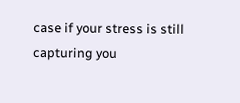case if your stress is still capturing you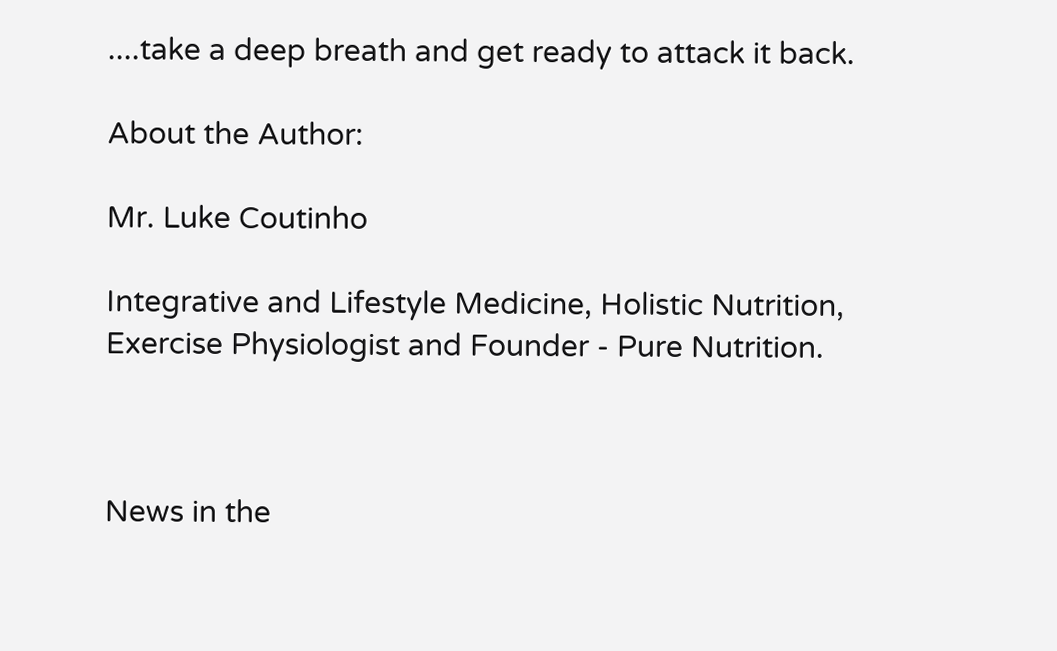....take a deep breath and get ready to attack it back.

About the Author:

Mr. Luke Coutinho

Integrative and Lifestyle Medicine, Holistic Nutrition, Exercise Physiologist and Founder - Pure Nutrition.



News in the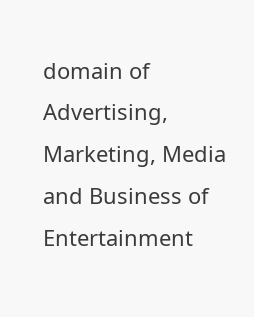domain of Advertising, Marketing, Media and Business of Entertainment